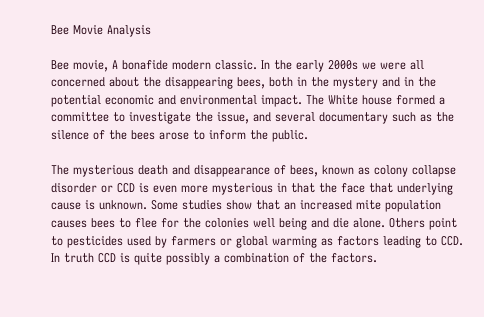Bee Movie Analysis

Bee movie, A bonafide modern classic. In the early 2000s we were all concerned about the disappearing bees, both in the mystery and in the potential economic and environmental impact. The White house formed a committee to investigate the issue, and several documentary such as the silence of the bees arose to inform the public.

The mysterious death and disappearance of bees, known as colony collapse disorder or CCD is even more mysterious in that the face that underlying cause is unknown. Some studies show that an increased mite population causes bees to flee for the colonies well being and die alone. Others point to pesticides used by farmers or global warming as factors leading to CCD. In truth CCD is quite possibly a combination of the factors.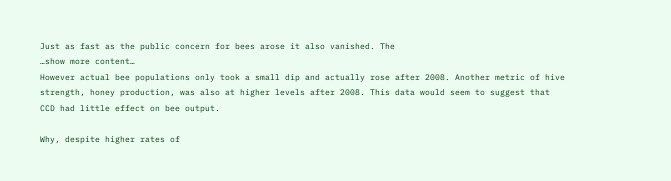Just as fast as the public concern for bees arose it also vanished. The
…show more content…
However actual bee populations only took a small dip and actually rose after 2008. Another metric of hive strength, honey production, was also at higher levels after 2008. This data would seem to suggest that CCD had little effect on bee output.

Why, despite higher rates of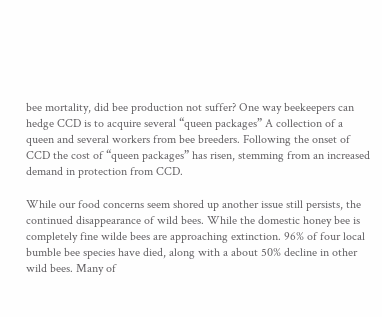bee mortality, did bee production not suffer? One way beekeepers can hedge CCD is to acquire several “queen packages” A collection of a queen and several workers from bee breeders. Following the onset of CCD the cost of “queen packages” has risen, stemming from an increased demand in protection from CCD.

While our food concerns seem shored up another issue still persists, the continued disappearance of wild bees. While the domestic honey bee is completely fine wilde bees are approaching extinction. 96% of four local bumble bee species have died, along with a about 50% decline in other wild bees. Many of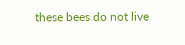these bees do not live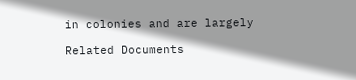in colonies and are largely

Related Documents